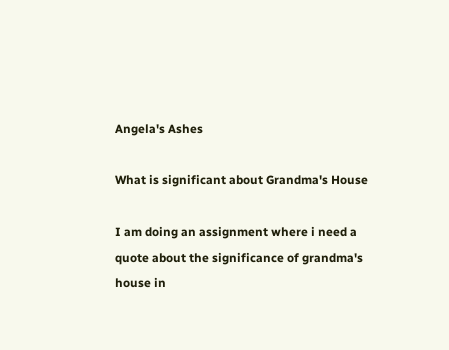Angela's Ashes

What is significant about Grandma's House

I am doing an assignment where i need a quote about the significance of grandma's house in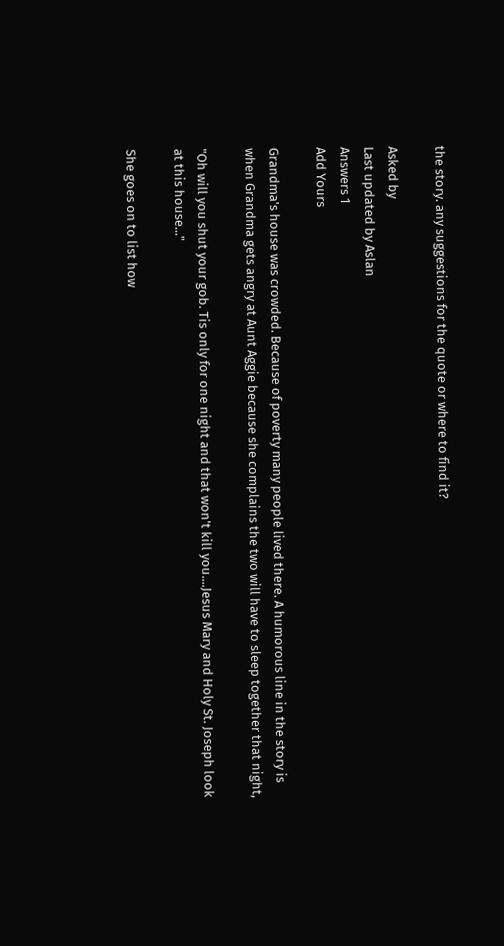the story. any suggestions for the quote or where to find it?

Asked by
Last updated by Aslan
Answers 1
Add Yours

Grandma's house was crowded. Because of poverty many people lived there. A humorous line in the story is when Grandma gets angry at Aunt Aggie because she complains the two will have to sleep together that night,

"Oh will you shut your gob. Tis only for one night and that won't kill you....Jesus Mary and Holy St. Joseph look at this house..."

She goes on to list how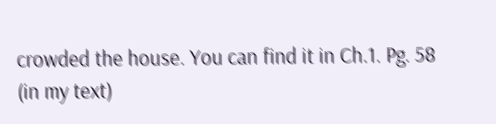crowded the house. You can find it in Ch.1. Pg. 58 (in my text)